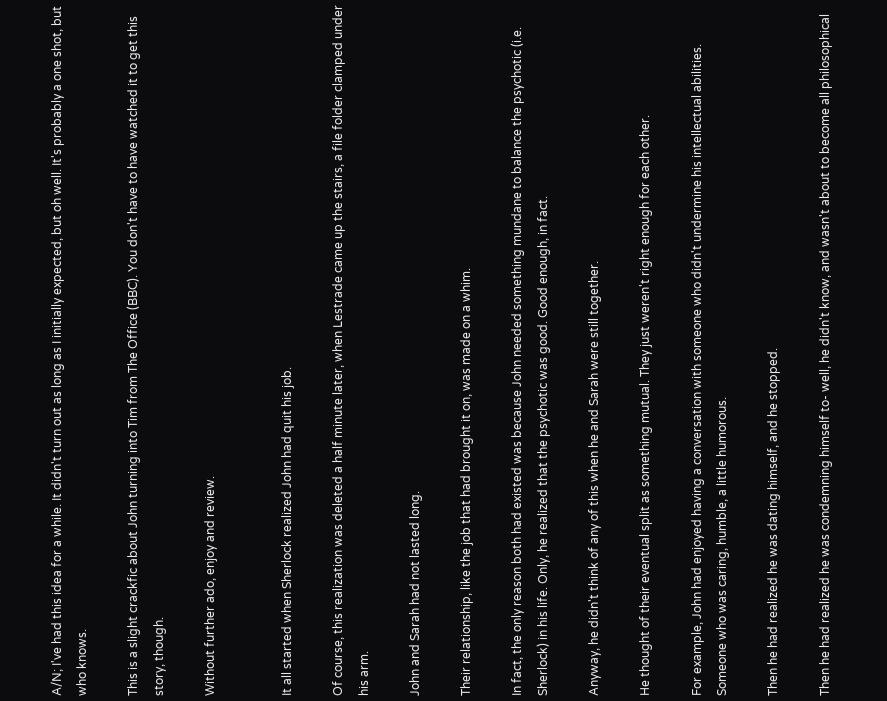A/N; I've had this idea for a while. It didn't turn out as long as I initially expected, but oh well. It's probably a one shot, but who knows.

This is a slight crackfic about John turning into Tim from The Office (BBC). You don't have to have watched it to get this story, though.

Without further ado, enjoy and review.


It all started when Sherlock realized John had quit his job.

Of course, this realization was deleted a half minute later, when Lestrade came up the stairs, a file folder clamped under his arm.

John and Sarah had not lasted long.

Their relationship, like the job that had brought it on, was made on a whim.

In fact, the only reason both had existed was because John needed something mundane to balance the psychotic (i.e. Sherlock) in his life. Only, he realized that the psychotic was good. Good enough, in fact.

Anyway, he didn't think of any of this when he and Sarah were still together.

He thought of their eventual split as something mutual. They just weren't right enough for each other.

For example, John had enjoyed having a conversation with someone who didn't undermine his intellectual abilities. Someone who was caring, humble, a little humorous.

Then he had realized he was dating himself, and he stopped.

Then he had realized he was condemning himself to- well, he didn't know, and wasn't about to become all philosophical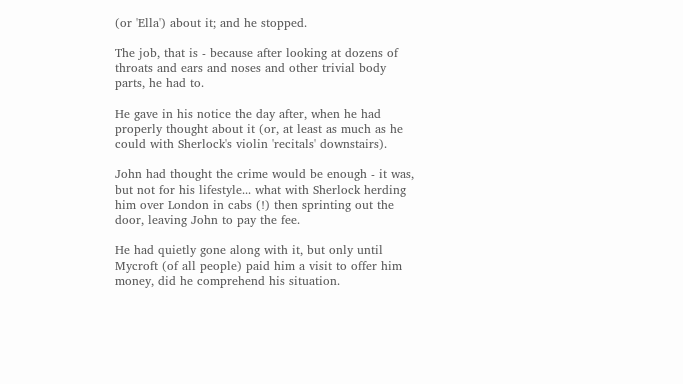(or 'Ella') about it; and he stopped.

The job, that is - because after looking at dozens of throats and ears and noses and other trivial body parts, he had to.

He gave in his notice the day after, when he had properly thought about it (or, at least as much as he could with Sherlock's violin 'recitals' downstairs).

John had thought the crime would be enough - it was, but not for his lifestyle... what with Sherlock herding him over London in cabs (!) then sprinting out the door, leaving John to pay the fee.

He had quietly gone along with it, but only until Mycroft (of all people) paid him a visit to offer him money, did he comprehend his situation.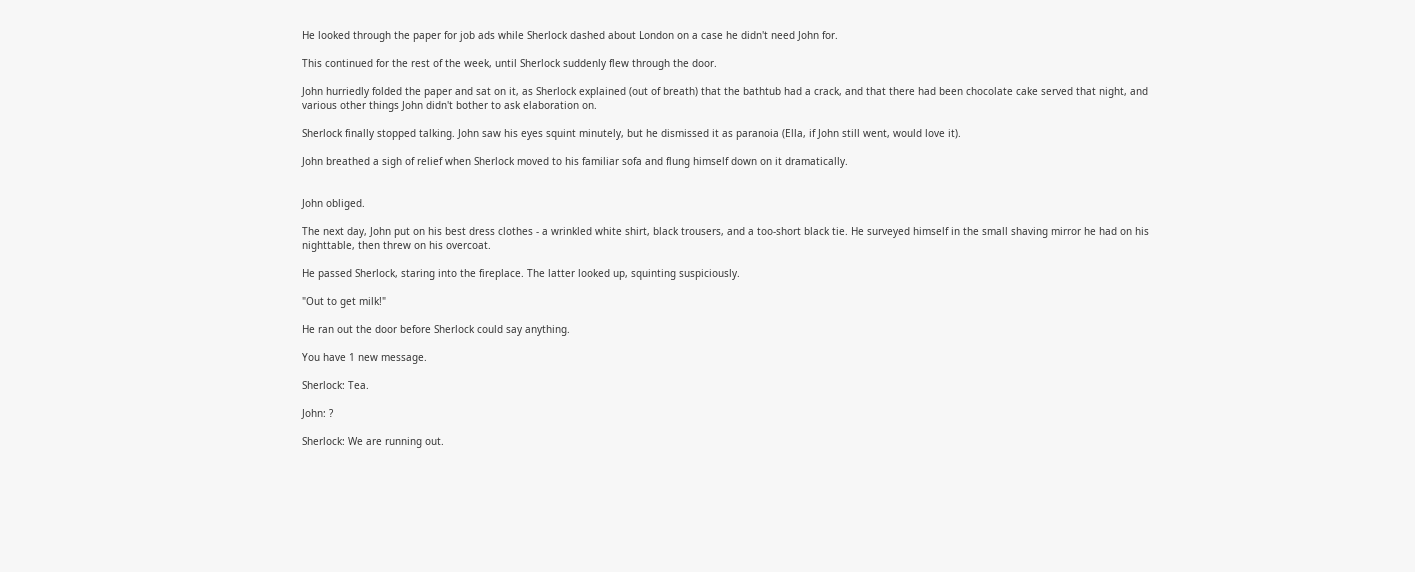He looked through the paper for job ads while Sherlock dashed about London on a case he didn't need John for.

This continued for the rest of the week, until Sherlock suddenly flew through the door.

John hurriedly folded the paper and sat on it, as Sherlock explained (out of breath) that the bathtub had a crack, and that there had been chocolate cake served that night, and various other things John didn't bother to ask elaboration on.

Sherlock finally stopped talking. John saw his eyes squint minutely, but he dismissed it as paranoia (Ella, if John still went, would love it).

John breathed a sigh of relief when Sherlock moved to his familiar sofa and flung himself down on it dramatically.


John obliged.

The next day, John put on his best dress clothes - a wrinkled white shirt, black trousers, and a too-short black tie. He surveyed himself in the small shaving mirror he had on his nighttable, then threw on his overcoat.

He passed Sherlock, staring into the fireplace. The latter looked up, squinting suspiciously.

"Out to get milk!"

He ran out the door before Sherlock could say anything.

You have 1 new message.

Sherlock: Tea.

John: ?

Sherlock: We are running out.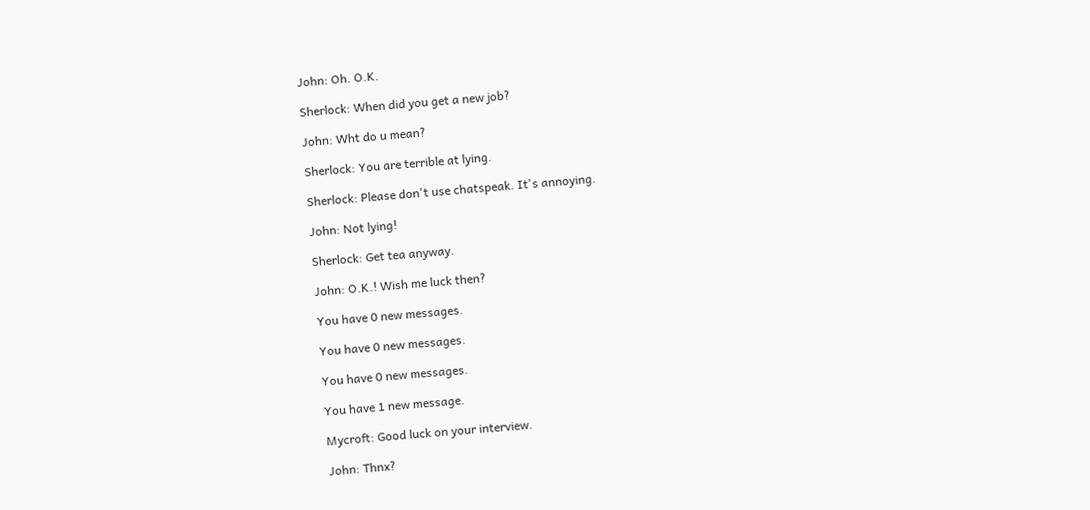John: Oh. O.K.

Sherlock: When did you get a new job?

John: Wht do u mean?

Sherlock: You are terrible at lying.

Sherlock: Please don't use chatspeak. It's annoying.

John: Not lying!

Sherlock: Get tea anyway.

John: O.K.! Wish me luck then?

You have 0 new messages.

You have 0 new messages.

You have 0 new messages.

You have 1 new message.

Mycroft: Good luck on your interview.

John: Thnx?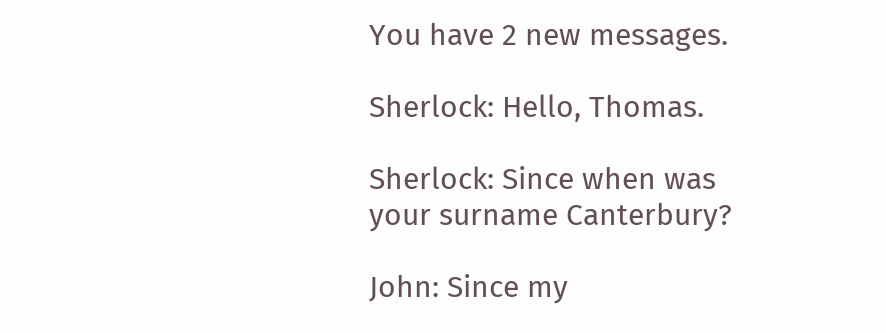You have 2 new messages.

Sherlock: Hello, Thomas.

Sherlock: Since when was your surname Canterbury?

John: Since my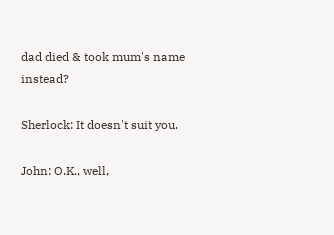dad died & took mum's name instead?

Sherlock: It doesn't suit you.

John: O.K., well,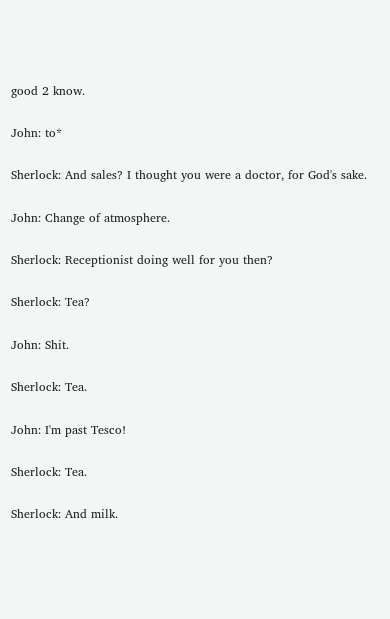good 2 know.

John: to*

Sherlock: And sales? I thought you were a doctor, for God's sake.

John: Change of atmosphere.

Sherlock: Receptionist doing well for you then?

Sherlock: Tea?

John: Shit.

Sherlock: Tea.

John: I'm past Tesco!

Sherlock: Tea.

Sherlock: And milk.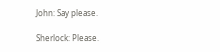John: Say please.

Sherlock: Please.